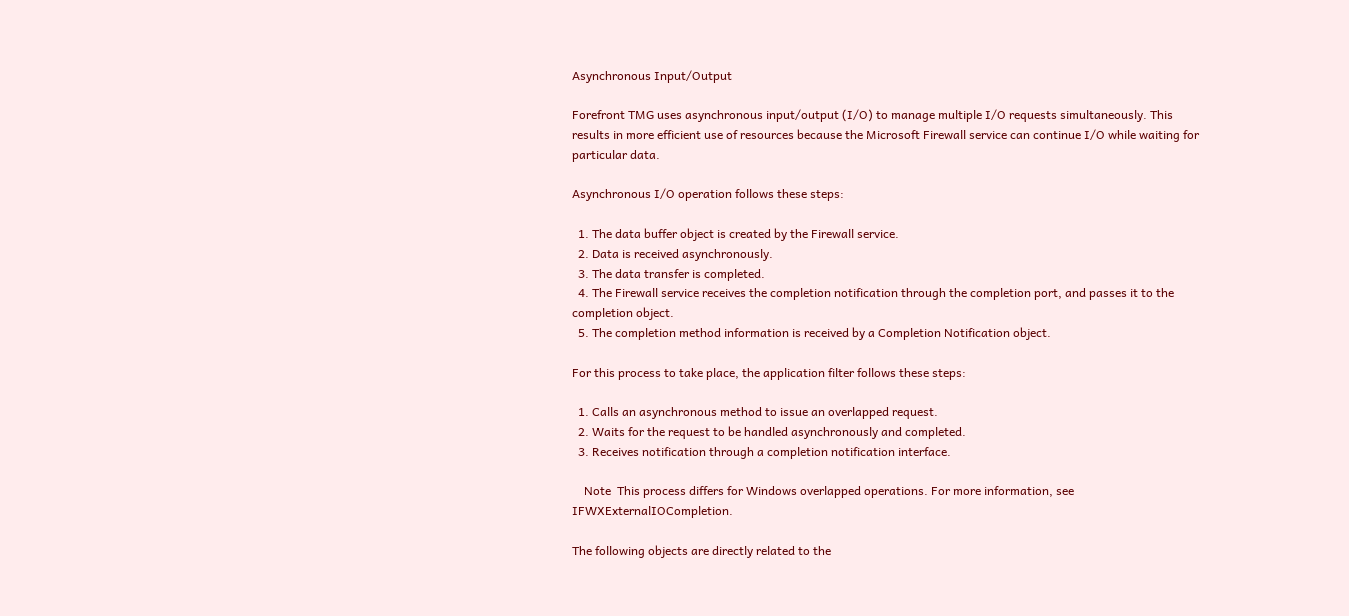Asynchronous Input/Output

Forefront TMG uses asynchronous input/output (I/O) to manage multiple I/O requests simultaneously. This results in more efficient use of resources because the Microsoft Firewall service can continue I/O while waiting for particular data.

Asynchronous I/O operation follows these steps:

  1. The data buffer object is created by the Firewall service.
  2. Data is received asynchronously.
  3. The data transfer is completed.
  4. The Firewall service receives the completion notification through the completion port, and passes it to the completion object.
  5. The completion method information is received by a Completion Notification object.

For this process to take place, the application filter follows these steps:

  1. Calls an asynchronous method to issue an overlapped request.
  2. Waits for the request to be handled asynchronously and completed.
  3. Receives notification through a completion notification interface.

    Note  This process differs for Windows overlapped operations. For more information, see IFWXExternalIOCompletion.

The following objects are directly related to the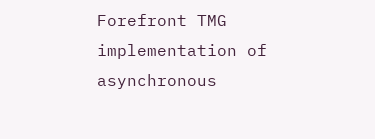Forefront TMG implementation of asynchronous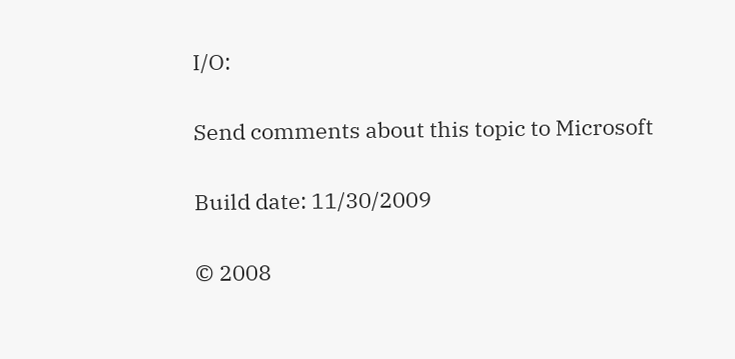I/O:

Send comments about this topic to Microsoft

Build date: 11/30/2009

© 2008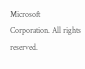Microsoft Corporation. All rights reserved.